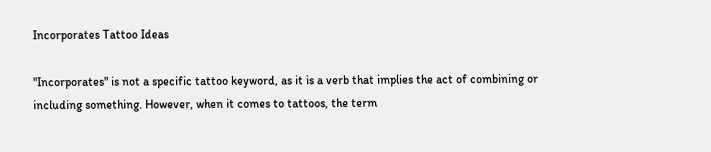Incorporates Tattoo Ideas

"Incorporates" is not a specific tattoo keyword, as it is a verb that implies the act of combining or including something. However, when it comes to tattoos, the term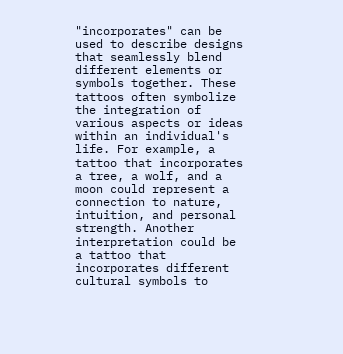"incorporates" can be used to describe designs that seamlessly blend different elements or symbols together. These tattoos often symbolize the integration of various aspects or ideas within an individual's life. For example, a tattoo that incorporates a tree, a wolf, and a moon could represent a connection to nature, intuition, and personal strength. Another interpretation could be a tattoo that incorporates different cultural symbols to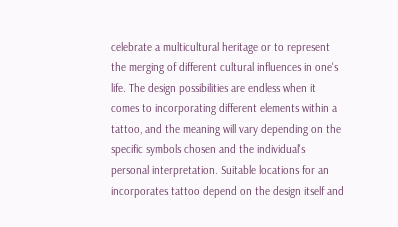celebrate a multicultural heritage or to represent the merging of different cultural influences in one's life. The design possibilities are endless when it comes to incorporating different elements within a tattoo, and the meaning will vary depending on the specific symbols chosen and the individual's personal interpretation. Suitable locations for an incorporates tattoo depend on the design itself and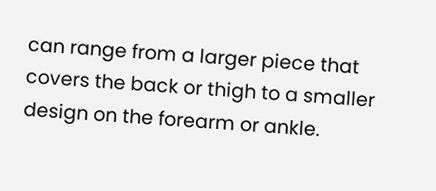can range from a larger piece that covers the back or thigh to a smaller design on the forearm or ankle.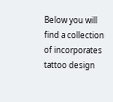Below you will find a collection of incorporates tattoo design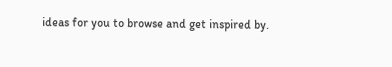ideas for you to browse and get inspired by.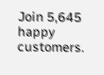Join 5,645 happy customers.